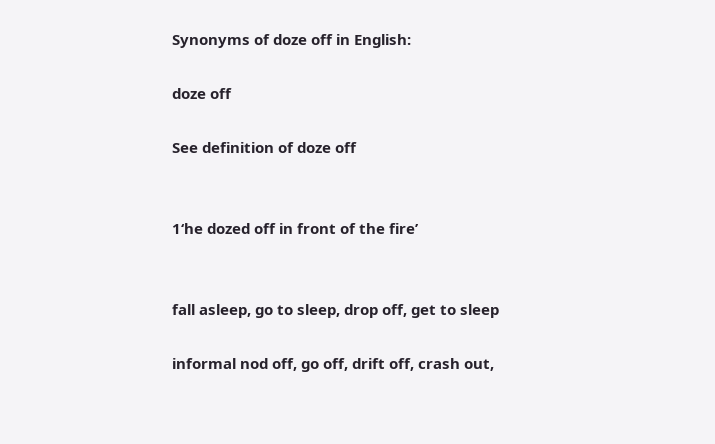Synonyms of doze off in English:

doze off

See definition of doze off


1‘he dozed off in front of the fire’


fall asleep, go to sleep, drop off, get to sleep

informal nod off, go off, drift off, crash out,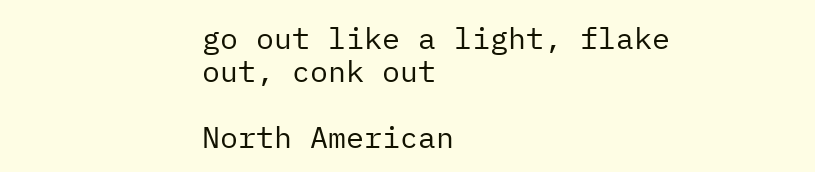go out like a light, flake out, conk out

North American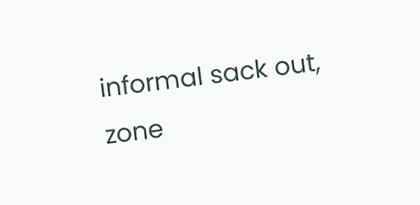informal sack out, zone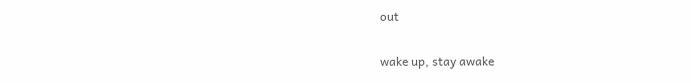out


wake up, stay awake